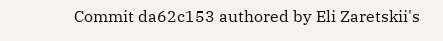Commit da62c153 authored by Eli Zaretskii's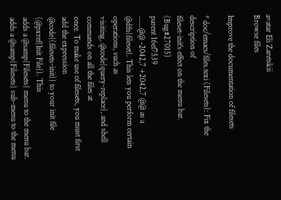avatar Eli Zaretskii
Browse files

Improve the documentation of filesets

* doc/emacs/files.texi (Filesets): Fix the description of
fileset-init's effect on the menu bar.  (Bug#27015)
parent 16ef7539
......@@ -2042,7 +2042,7 @@ as a @dfn{fileset}. This lets you perform certain operations, such as
visiting, @code{query-replace}, and shell commands on all the files at
once. To make use of filesets, you must first add the expression
@code{(filesets-init)} to your init file (@pxref{Init File}). This
adds a @samp{Filesets} menu to the menu bar.
adds a @samp{Filesets} sub-menu to the menu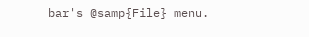bar's @samp{File} menu.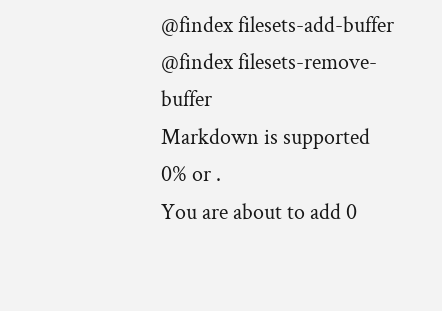@findex filesets-add-buffer
@findex filesets-remove-buffer
Markdown is supported
0% or .
You are about to add 0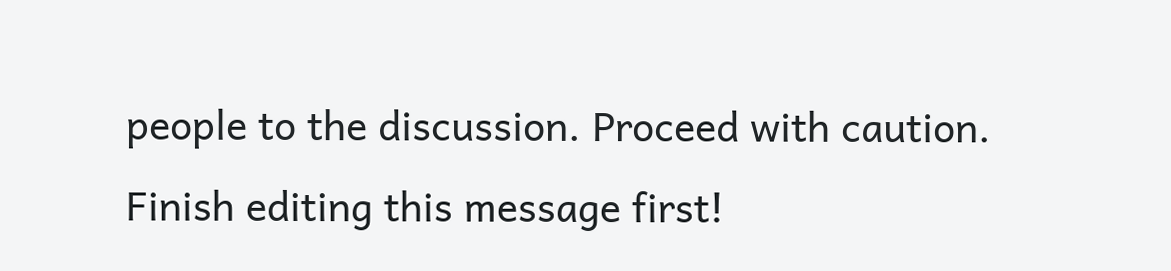people to the discussion. Proceed with caution.
Finish editing this message first!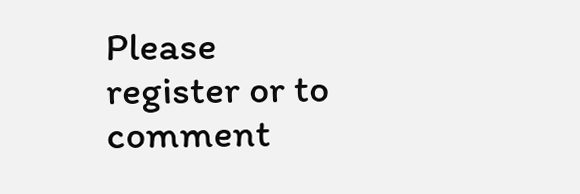Please register or to comment